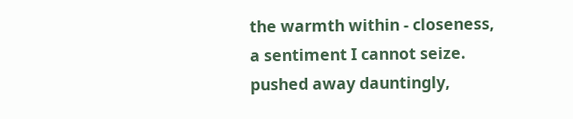the warmth within - closeness,
a sentiment I cannot seize.
pushed away dauntingly,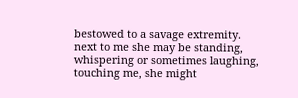bestowed to a savage extremity.
next to me she may be standing,
whispering or sometimes laughing,
touching me, she might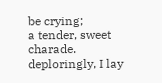be crying;
a tender, sweet charade.
deploringly, I lay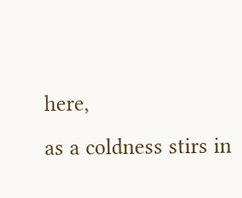here,
as a coldness stirs in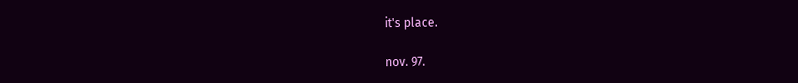it's place.

nov. 97.